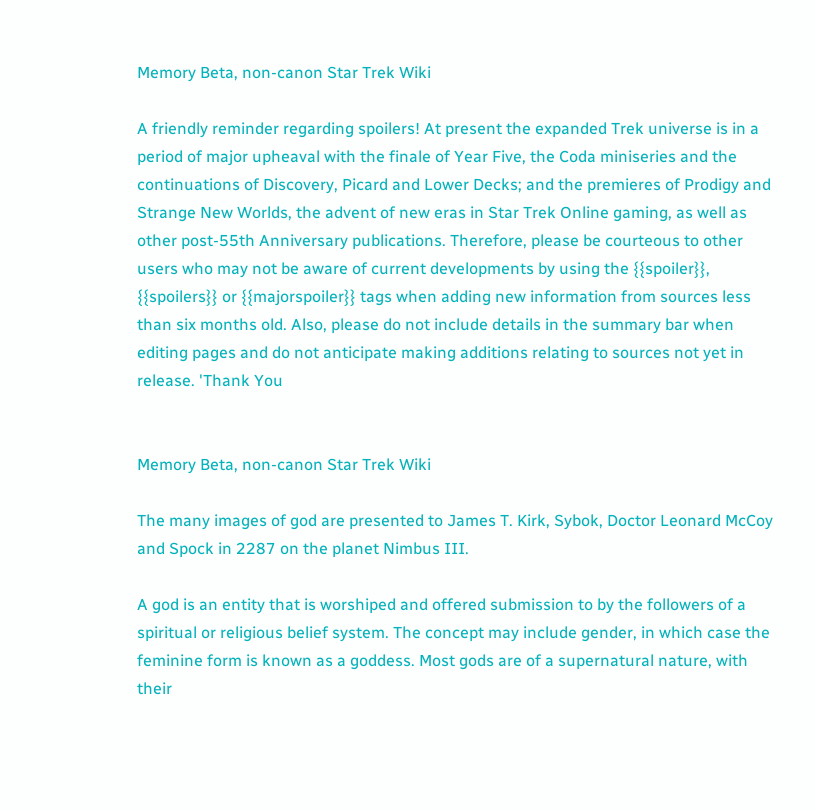Memory Beta, non-canon Star Trek Wiki

A friendly reminder regarding spoilers! At present the expanded Trek universe is in a period of major upheaval with the finale of Year Five, the Coda miniseries and the continuations of Discovery, Picard and Lower Decks; and the premieres of Prodigy and Strange New Worlds, the advent of new eras in Star Trek Online gaming, as well as other post-55th Anniversary publications. Therefore, please be courteous to other users who may not be aware of current developments by using the {{spoiler}}, {{spoilers}} or {{majorspoiler}} tags when adding new information from sources less than six months old. Also, please do not include details in the summary bar when editing pages and do not anticipate making additions relating to sources not yet in release. 'Thank You


Memory Beta, non-canon Star Trek Wiki

The many images of god are presented to James T. Kirk, Sybok, Doctor Leonard McCoy and Spock in 2287 on the planet Nimbus III.

A god is an entity that is worshiped and offered submission to by the followers of a spiritual or religious belief system. The concept may include gender, in which case the feminine form is known as a goddess. Most gods are of a supernatural nature, with their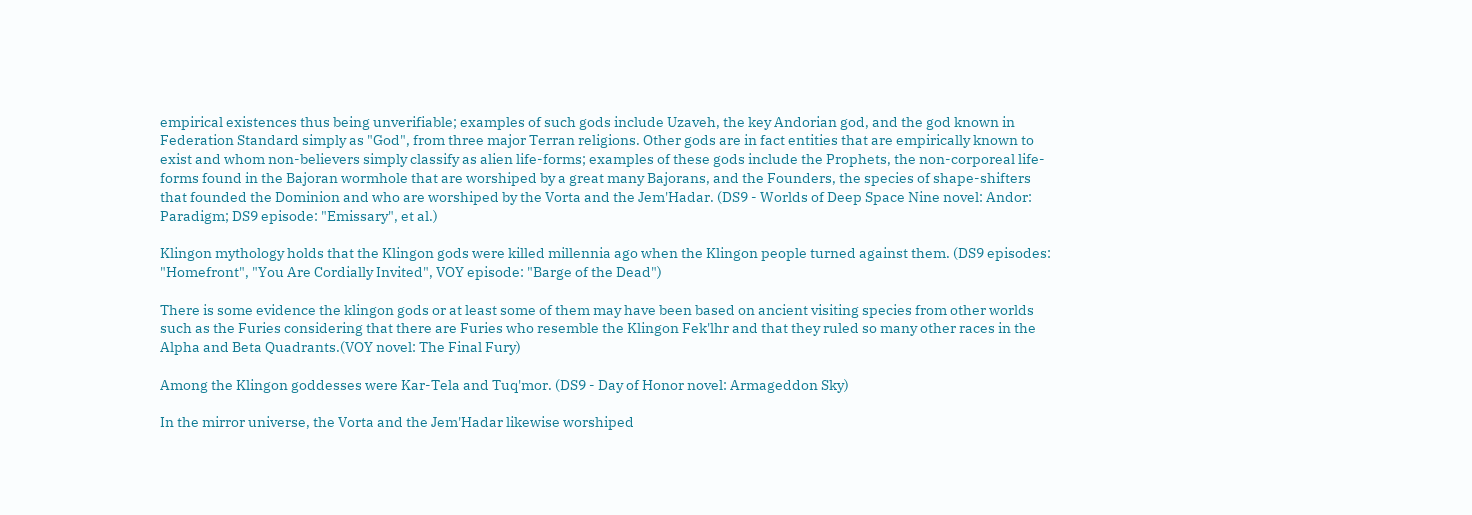empirical existences thus being unverifiable; examples of such gods include Uzaveh, the key Andorian god, and the god known in Federation Standard simply as "God", from three major Terran religions. Other gods are in fact entities that are empirically known to exist and whom non-believers simply classify as alien life-forms; examples of these gods include the Prophets, the non-corporeal life-forms found in the Bajoran wormhole that are worshiped by a great many Bajorans, and the Founders, the species of shape-shifters that founded the Dominion and who are worshiped by the Vorta and the Jem'Hadar. (DS9 - Worlds of Deep Space Nine novel: Andor: Paradigm; DS9 episode: "Emissary", et al.)

Klingon mythology holds that the Klingon gods were killed millennia ago when the Klingon people turned against them. (DS9 episodes: "Homefront", "You Are Cordially Invited", VOY episode: "Barge of the Dead")

There is some evidence the klingon gods or at least some of them may have been based on ancient visiting species from other worlds such as the Furies considering that there are Furies who resemble the Klingon Fek'lhr and that they ruled so many other races in the Alpha and Beta Quadrants.(VOY novel: The Final Fury)

Among the Klingon goddesses were Kar-Tela and Tuq'mor. (DS9 - Day of Honor novel: Armageddon Sky)

In the mirror universe, the Vorta and the Jem'Hadar likewise worshiped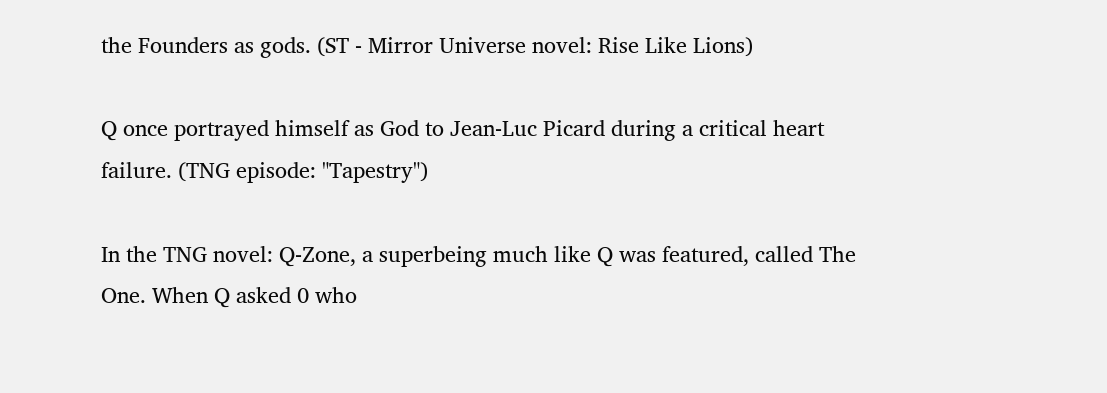the Founders as gods. (ST - Mirror Universe novel: Rise Like Lions)

Q once portrayed himself as God to Jean-Luc Picard during a critical heart failure. (TNG episode: "Tapestry")

In the TNG novel: Q-Zone, a superbeing much like Q was featured, called The One. When Q asked 0 who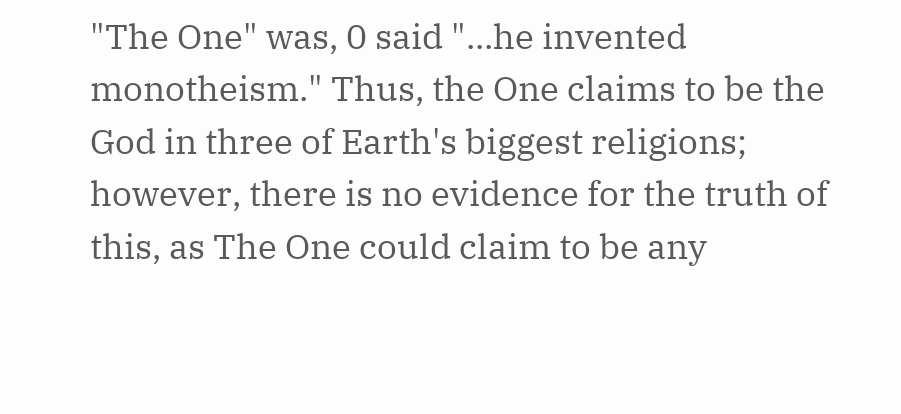"The One" was, 0 said "...he invented monotheism." Thus, the One claims to be the God in three of Earth's biggest religions; however, there is no evidence for the truth of this, as The One could claim to be any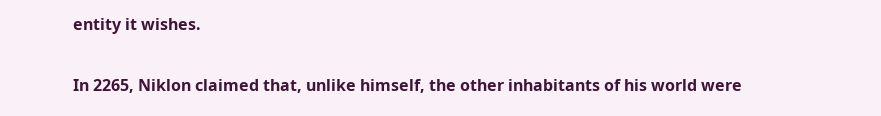entity it wishes.

In 2265, Niklon claimed that, unlike himself, the other inhabitants of his world were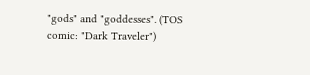"gods" and "goddesses". (TOS comic: "Dark Traveler")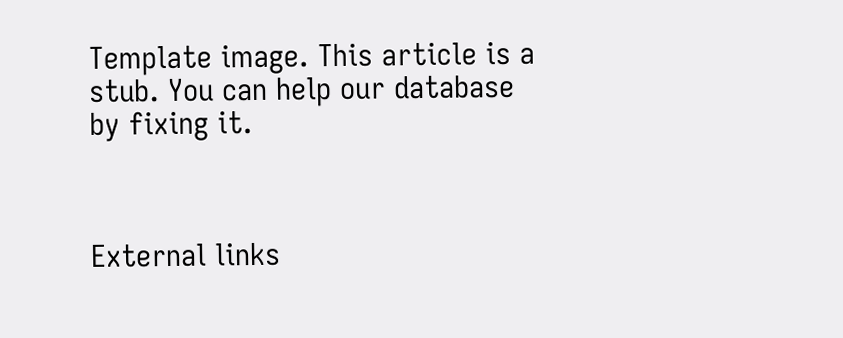Template image. This article is a stub. You can help our database by fixing it.



External links